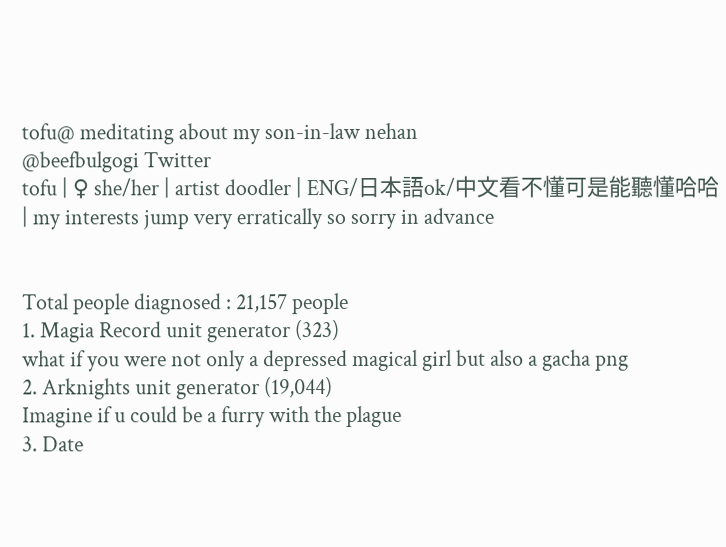tofu@ meditating about my son-in-law nehan
@beefbulgogi Twitter
tofu | ♀ she/her | artist doodler | ENG/日本語ok/中文看不懂可是能聽懂哈哈 | my interests jump very erratically so sorry in advance


Total people diagnosed : 21,157 people
1. Magia Record unit generator (323)
what if you were not only a depressed magical girl but also a gacha png
2. Arknights unit generator (19,044)
Imagine if u could be a furry with the plague
3. Date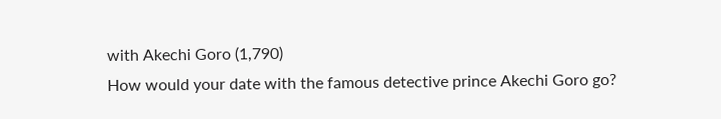with Akechi Goro (1,790)
How would your date with the famous detective prince Akechi Goro go?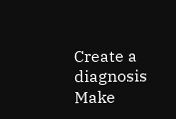Create a diagnosis
Make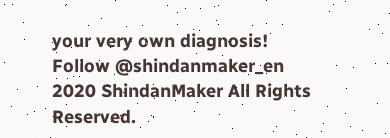your very own diagnosis!
Follow @shindanmaker_en
2020 ShindanMaker All Rights Reserved.